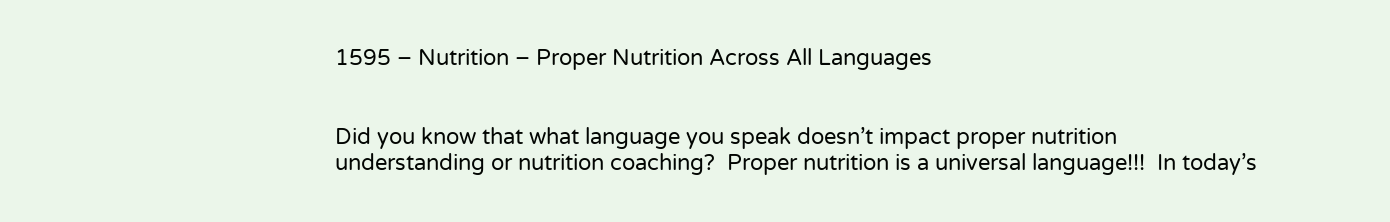1595 – Nutrition – Proper Nutrition Across All Languages


Did you know that what language you speak doesn’t impact proper nutrition understanding or nutrition coaching?  Proper nutrition is a universal language!!!  In today’s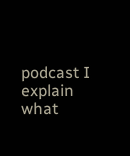podcast I explain what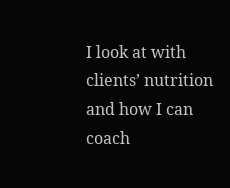I look at with clients’ nutrition and how I can coach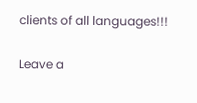clients of all languages!!!

Leave a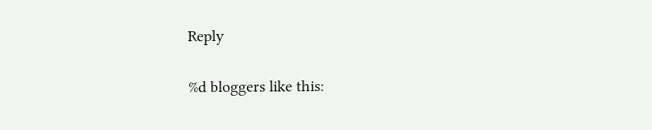Reply

%d bloggers like this: